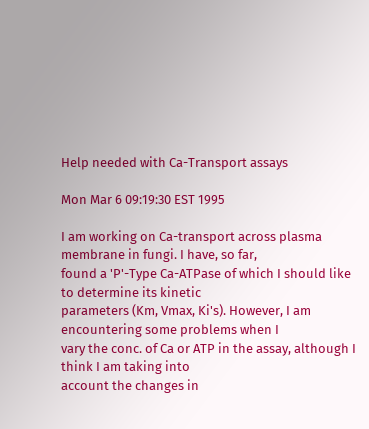Help needed with Ca-Transport assays

Mon Mar 6 09:19:30 EST 1995

I am working on Ca-transport across plasma membrane in fungi. I have, so far,
found a 'P'-Type Ca-ATPase of which I should like to determine its kinetic
parameters (Km, Vmax, Ki's). However, I am encountering some problems when I
vary the conc. of Ca or ATP in the assay, although I think I am taking into
account the changes in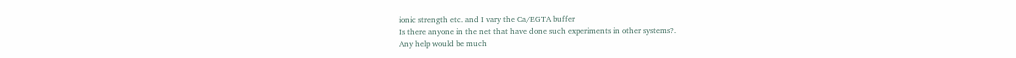ionic strength etc. and I vary the Ca/EGTA buffer
Is there anyone in the net that have done such experiments in other systems?.
Any help would be much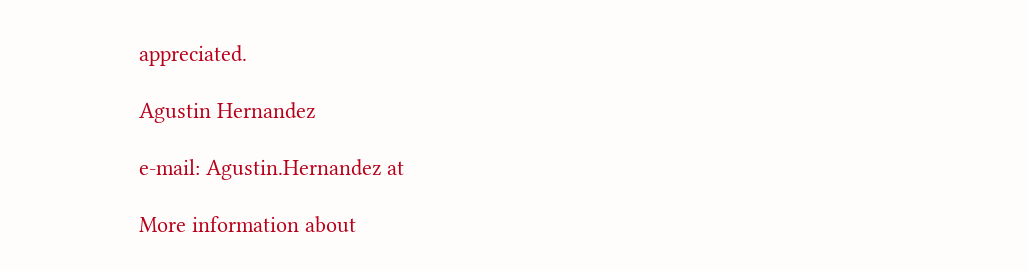appreciated.

Agustin Hernandez

e-mail: Agustin.Hernandez at

More information about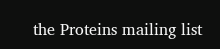the Proteins mailing list